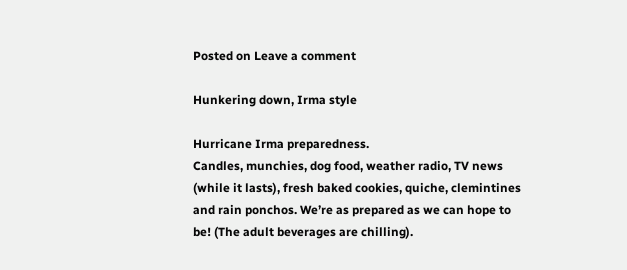Posted on Leave a comment

Hunkering down, Irma style

Hurricane Irma preparedness.
Candles, munchies, dog food, weather radio, TV news (while it lasts), fresh baked cookies, quiche, clemintines and rain ponchos. We’re as prepared as we can hope to be! (The adult beverages are chilling).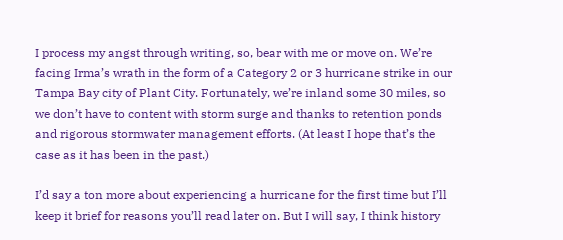I process my angst through writing, so, bear with me or move on. We’re facing Irma’s wrath in the form of a Category 2 or 3 hurricane strike in our Tampa Bay city of Plant City. Fortunately, we’re inland some 30 miles, so we don’t have to content with storm surge and thanks to retention ponds and rigorous stormwater management efforts. (At least I hope that’s the case as it has been in the past.)

I’d say a ton more about experiencing a hurricane for the first time but I’ll keep it brief for reasons you’ll read later on. But I will say, I think history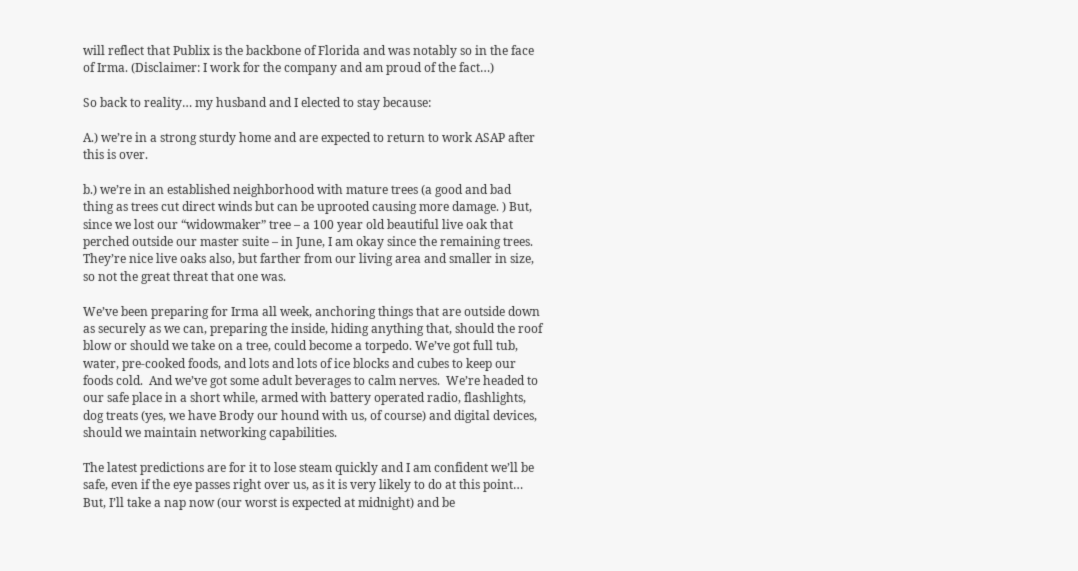will reflect that Publix is the backbone of Florida and was notably so in the face of Irma. (Disclaimer: I work for the company and am proud of the fact…)

So back to reality… my husband and I elected to stay because:

A.) we’re in a strong sturdy home and are expected to return to work ASAP after this is over.

b.) we’re in an established neighborhood with mature trees (a good and bad thing as trees cut direct winds but can be uprooted causing more damage. ) But, since we lost our “widowmaker” tree – a 100 year old beautiful live oak that perched outside our master suite – in June, I am okay since the remaining trees. They’re nice live oaks also, but farther from our living area and smaller in size, so not the great threat that one was.

We’ve been preparing for Irma all week, anchoring things that are outside down as securely as we can, preparing the inside, hiding anything that, should the roof blow or should we take on a tree, could become a torpedo. We’ve got full tub, water, pre-cooked foods, and lots and lots of ice blocks and cubes to keep our foods cold.  And we’ve got some adult beverages to calm nerves.  We’re headed to our safe place in a short while, armed with battery operated radio, flashlights, dog treats (yes, we have Brody our hound with us, of course) and digital devices, should we maintain networking capabilities.

The latest predictions are for it to lose steam quickly and I am confident we’ll be safe, even if the eye passes right over us, as it is very likely to do at this point… But, I’ll take a nap now (our worst is expected at midnight) and be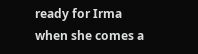ready for Irma when she comes a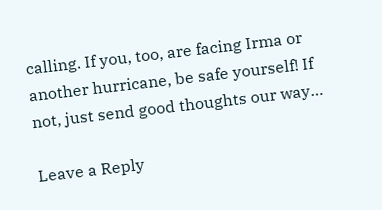calling. If you, too, are facing Irma or another hurricane, be safe yourself! If not, just send good thoughts our way…

Leave a Reply